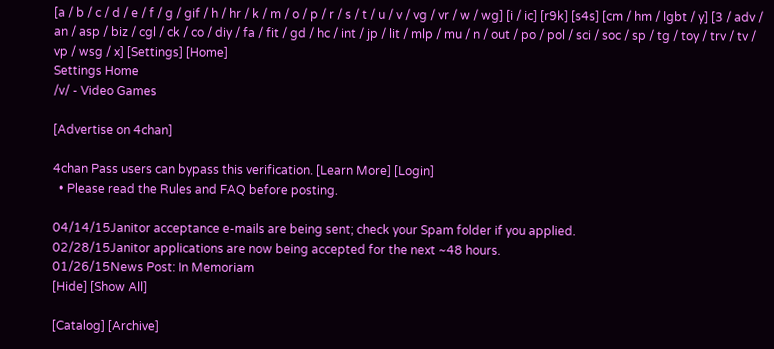[a / b / c / d / e / f / g / gif / h / hr / k / m / o / p / r / s / t / u / v / vg / vr / w / wg] [i / ic] [r9k] [s4s] [cm / hm / lgbt / y] [3 / adv / an / asp / biz / cgl / ck / co / diy / fa / fit / gd / hc / int / jp / lit / mlp / mu / n / out / po / pol / sci / soc / sp / tg / toy / trv / tv / vp / wsg / x] [Settings] [Home]
Settings Home
/v/ - Video Games

[Advertise on 4chan]

4chan Pass users can bypass this verification. [Learn More] [Login]
  • Please read the Rules and FAQ before posting.

04/14/15Janitor acceptance e-mails are being sent; check your Spam folder if you applied.
02/28/15Janitor applications are now being accepted for the next ~48 hours.
01/26/15News Post: In Memoriam
[Hide] [Show All]

[Catalog] [Archive]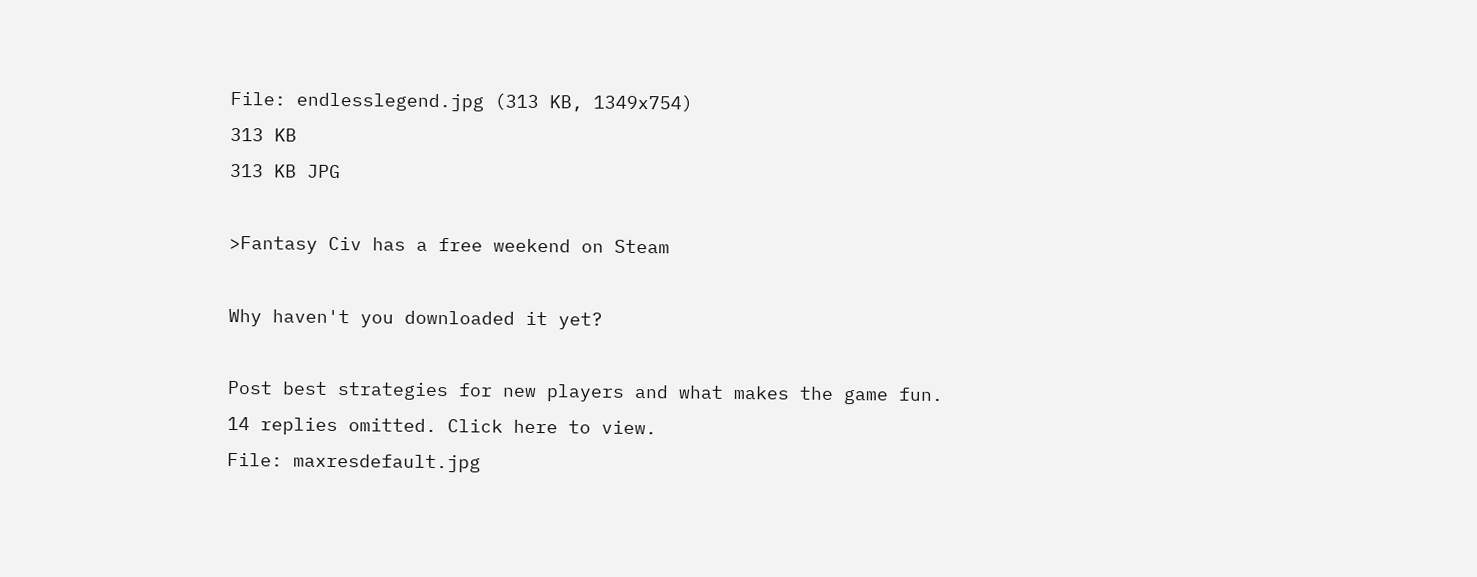File: endlesslegend.jpg (313 KB, 1349x754)
313 KB
313 KB JPG

>Fantasy Civ has a free weekend on Steam

Why haven't you downloaded it yet?

Post best strategies for new players and what makes the game fun.
14 replies omitted. Click here to view.
File: maxresdefault.jpg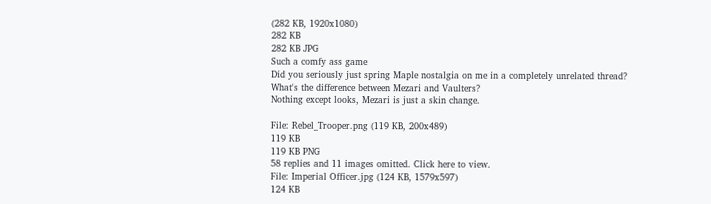(282 KB, 1920x1080)
282 KB
282 KB JPG
Such a comfy ass game
Did you seriously just spring Maple nostalgia on me in a completely unrelated thread?
What's the difference between Mezari and Vaulters?
Nothing except looks, Mezari is just a skin change.

File: Rebel_Trooper.png (119 KB, 200x489)
119 KB
119 KB PNG
58 replies and 11 images omitted. Click here to view.
File: Imperial Officer.jpg (124 KB, 1579x597)
124 KB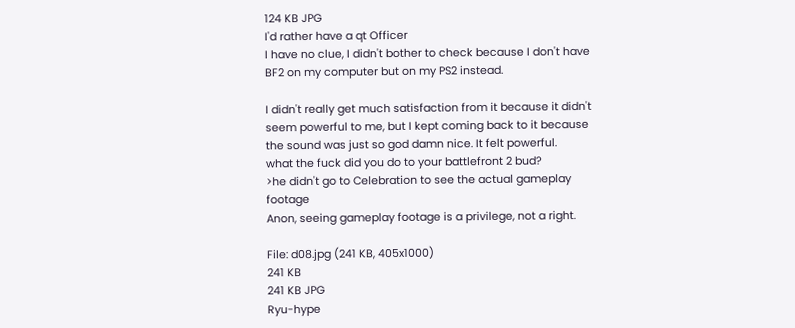124 KB JPG
I'd rather have a qt Officer
I have no clue, I didn't bother to check because I don't have BF2 on my computer but on my PS2 instead.

I didn't really get much satisfaction from it because it didn't seem powerful to me, but I kept coming back to it because the sound was just so god damn nice. It felt powerful.
what the fuck did you do to your battlefront 2 bud?
>he didn't go to Celebration to see the actual gameplay footage
Anon, seeing gameplay footage is a privilege, not a right.

File: d08.jpg (241 KB, 405x1000)
241 KB
241 KB JPG
Ryu-hype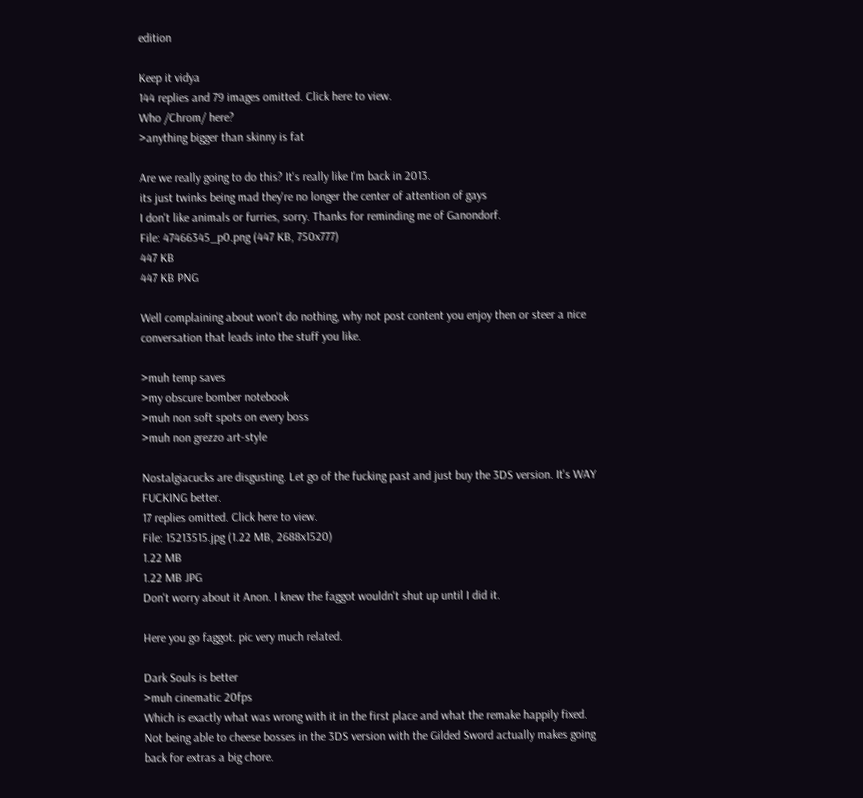edition

Keep it vidya
144 replies and 79 images omitted. Click here to view.
Who /Chrom/ here?
>anything bigger than skinny is fat

Are we really going to do this? It's really like I'm back in 2013.
its just twinks being mad they're no longer the center of attention of gays
I don't like animals or furries, sorry. Thanks for reminding me of Ganondorf.
File: 47466345_p0.png (447 KB, 750x777)
447 KB
447 KB PNG

Well complaining about won't do nothing, why not post content you enjoy then or steer a nice conversation that leads into the stuff you like.

>muh temp saves
>my obscure bomber notebook
>muh non soft spots on every boss
>muh non grezzo art-style

Nostalgiacucks are disgusting. Let go of the fucking past and just buy the 3DS version. It's WAY FUCKING better.
17 replies omitted. Click here to view.
File: 15213515.jpg (1.22 MB, 2688x1520)
1.22 MB
1.22 MB JPG
Don't worry about it Anon. I knew the faggot wouldn't shut up until I did it.

Here you go faggot. pic very much related.

Dark Souls is better
>muh cinematic 20fps
Which is exactly what was wrong with it in the first place and what the remake happily fixed.
Not being able to cheese bosses in the 3DS version with the Gilded Sword actually makes going back for extras a big chore.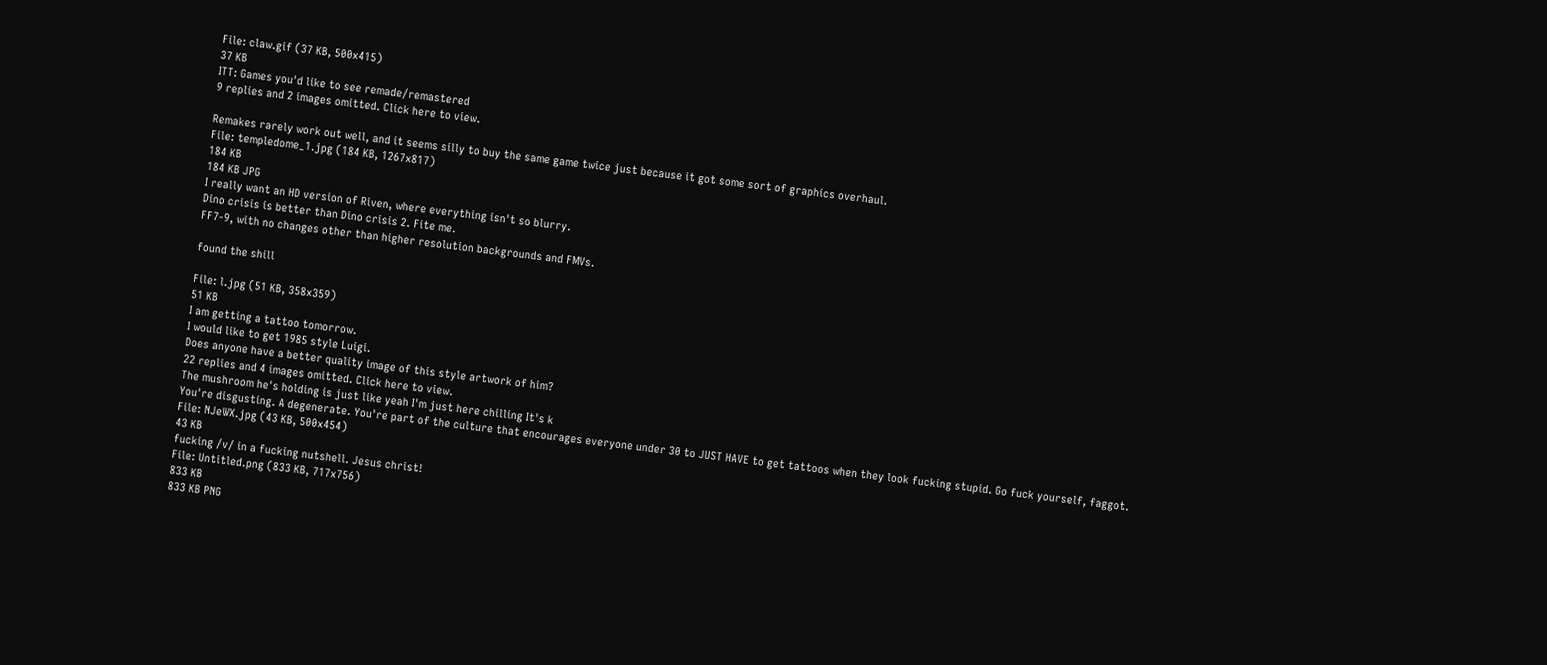File: claw.gif (37 KB, 500x415)
37 KB
ITT: Games you'd like to see remade/remastered
9 replies and 2 images omitted. Click here to view.

Remakes rarely work out well, and it seems silly to buy the same game twice just because it got some sort of graphics overhaul.
File: templedome_1.jpg (184 KB, 1267x817)
184 KB
184 KB JPG
I really want an HD version of Riven, where everything isn't so blurry.
Dino crisis is better than Dino crisis 2. Fite me.
FF7-9, with no changes other than higher resolution backgrounds and FMVs.

found the shill

File: l.jpg (51 KB, 358x359)
51 KB
I am getting a tattoo tomorrow.
I would like to get 1985 style Luigi.
Does anyone have a better quality image of this style artwork of him?
22 replies and 4 images omitted. Click here to view.
The mushroom he's holding is just like yeah I'm just here chilling It's k
You're disgusting. A degenerate. You're part of the culture that encourages everyone under 30 to JUST HAVE to get tattoos when they look fucking stupid. Go fuck yourself, faggot.
File: NJeWX.jpg (43 KB, 500x454)
43 KB
fucking /v/ in a fucking nutshell. Jesus christ!
File: Untitled.png (833 KB, 717x756)
833 KB
833 KB PNG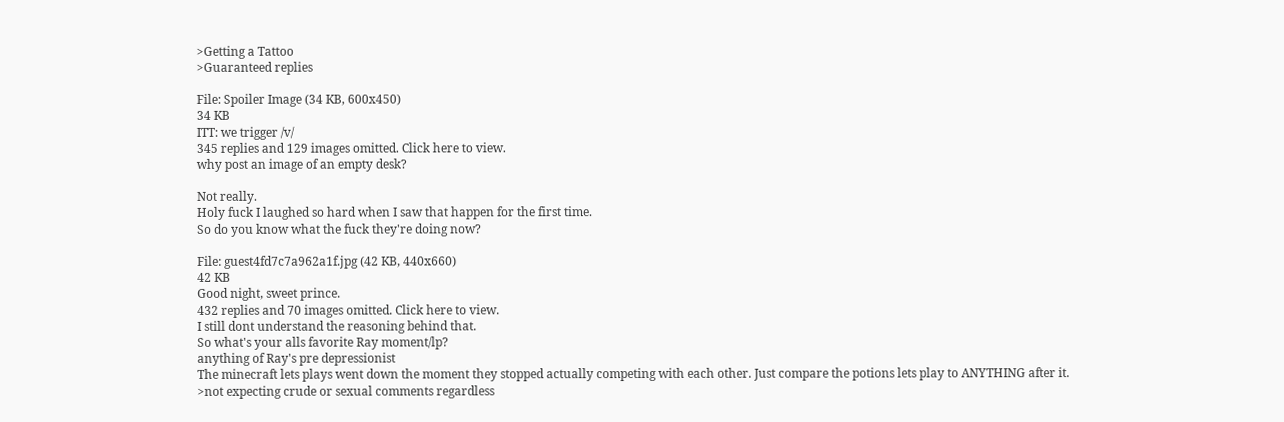>Getting a Tattoo
>Guaranteed replies

File: Spoiler Image (34 KB, 600x450)
34 KB
ITT: we trigger /v/
345 replies and 129 images omitted. Click here to view.
why post an image of an empty desk?

Not really.
Holy fuck I laughed so hard when I saw that happen for the first time.
So do you know what the fuck they're doing now?

File: guest4fd7c7a962a1f.jpg (42 KB, 440x660)
42 KB
Good night, sweet prince.
432 replies and 70 images omitted. Click here to view.
I still dont understand the reasoning behind that.
So what's your alls favorite Ray moment/lp?
anything of Ray's pre depressionist
The minecraft lets plays went down the moment they stopped actually competing with each other. Just compare the potions lets play to ANYTHING after it.
>not expecting crude or sexual comments regardless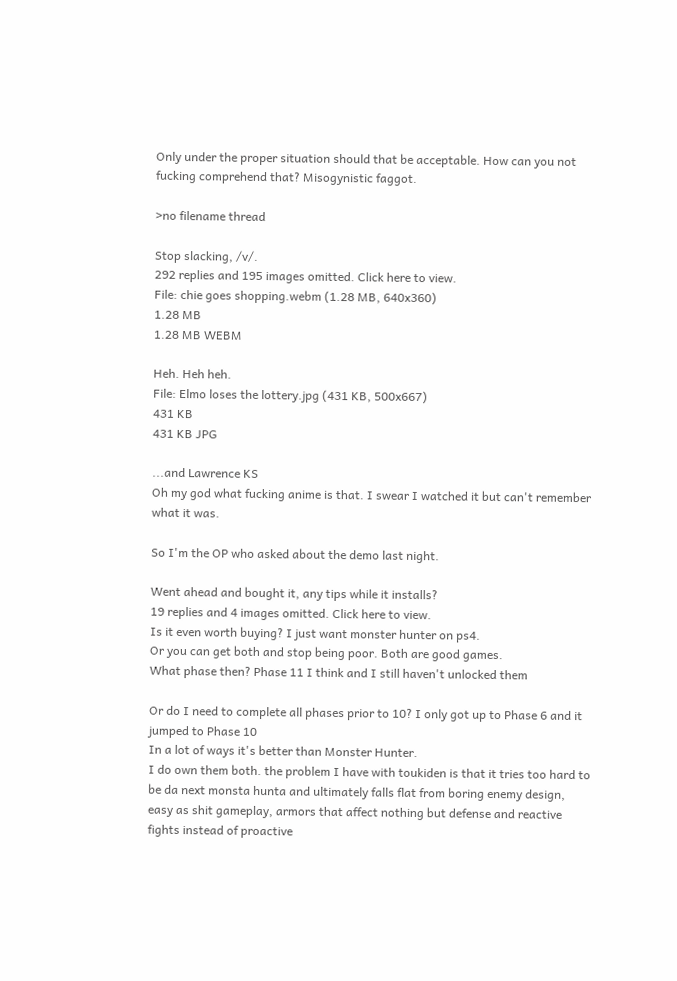Only under the proper situation should that be acceptable. How can you not fucking comprehend that? Misogynistic faggot.

>no filename thread

Stop slacking, /v/.
292 replies and 195 images omitted. Click here to view.
File: chie goes shopping.webm (1.28 MB, 640x360)
1.28 MB
1.28 MB WEBM

Heh. Heh heh.
File: Elmo loses the lottery.jpg (431 KB, 500x667)
431 KB
431 KB JPG

...and Lawrence KS
Oh my god what fucking anime is that. I swear I watched it but can't remember what it was.

So I'm the OP who asked about the demo last night.

Went ahead and bought it, any tips while it installs?
19 replies and 4 images omitted. Click here to view.
Is it even worth buying? I just want monster hunter on ps4.
Or you can get both and stop being poor. Both are good games.
What phase then? Phase 11 I think and I still haven't unlocked them

Or do I need to complete all phases prior to 10? I only got up to Phase 6 and it jumped to Phase 10
In a lot of ways it's better than Monster Hunter.
I do own them both. the problem I have with toukiden is that it tries too hard to be da next monsta hunta and ultimately falls flat from boring enemy design, easy as shit gameplay, armors that affect nothing but defense and reactive fights instead of proactive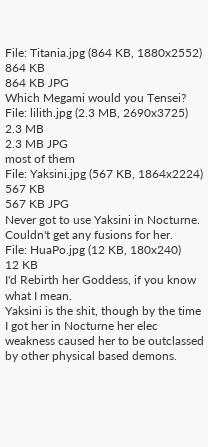File: Titania.jpg (864 KB, 1880x2552)
864 KB
864 KB JPG
Which Megami would you Tensei?
File: lilith.jpg (2.3 MB, 2690x3725)
2.3 MB
2.3 MB JPG
most of them
File: Yaksini.jpg (567 KB, 1864x2224)
567 KB
567 KB JPG
Never got to use Yaksini in Nocturne. Couldn't get any fusions for her.
File: HuaPo.jpg (12 KB, 180x240)
12 KB
I'd Rebirth her Goddess, if you know what I mean.
Yaksini is the shit, though by the time I got her in Nocturne her elec weakness caused her to be outclassed by other physical based demons.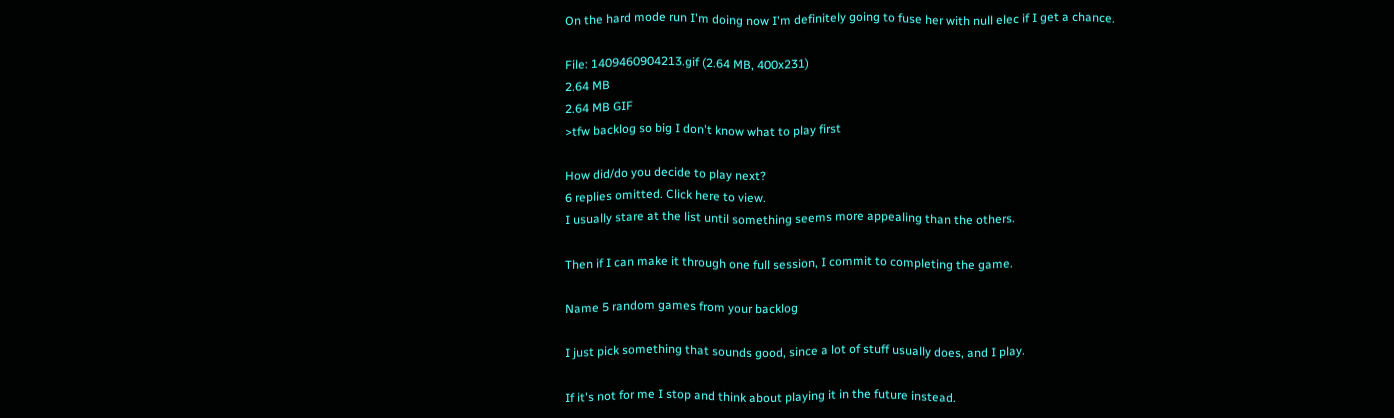On the hard mode run I'm doing now I'm definitely going to fuse her with null elec if I get a chance.

File: 1409460904213.gif (2.64 MB, 400x231)
2.64 MB
2.64 MB GIF
>tfw backlog so big I don't know what to play first

How did/do you decide to play next?
6 replies omitted. Click here to view.
I usually stare at the list until something seems more appealing than the others.

Then if I can make it through one full session, I commit to completing the game.

Name 5 random games from your backlog

I just pick something that sounds good, since a lot of stuff usually does, and I play.

If it's not for me I stop and think about playing it in the future instead.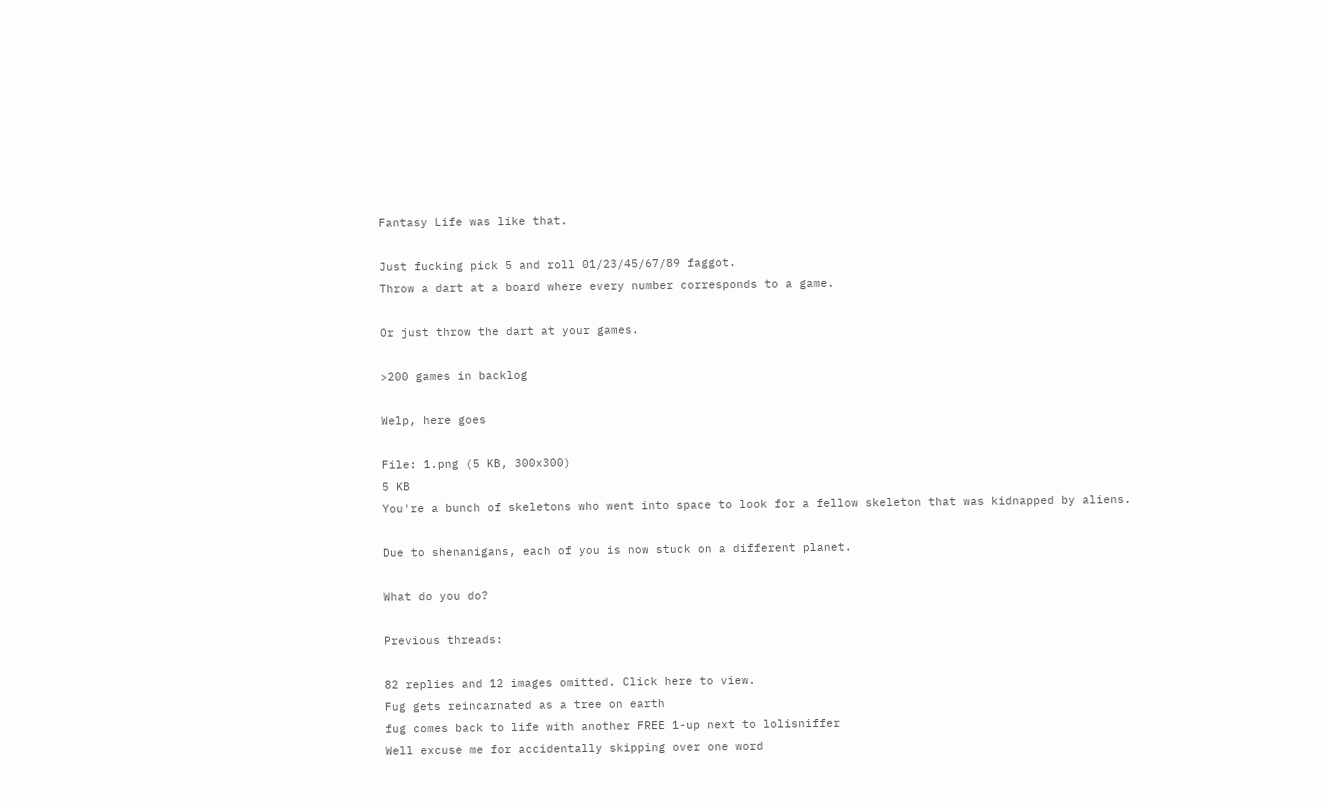Fantasy Life was like that.

Just fucking pick 5 and roll 01/23/45/67/89 faggot.
Throw a dart at a board where every number corresponds to a game.

Or just throw the dart at your games.

>200 games in backlog

Welp, here goes

File: 1.png (5 KB, 300x300)
5 KB
You're a bunch of skeletons who went into space to look for a fellow skeleton that was kidnapped by aliens.

Due to shenanigans, each of you is now stuck on a different planet.

What do you do?

Previous threads:

82 replies and 12 images omitted. Click here to view.
Fug gets reincarnated as a tree on earth
fug comes back to life with another FREE 1-up next to lolisniffer
Well excuse me for accidentally skipping over one word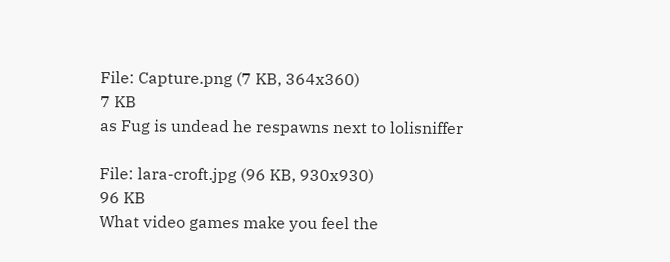File: Capture.png (7 KB, 364x360)
7 KB
as Fug is undead he respawns next to lolisniffer

File: lara-croft.jpg (96 KB, 930x930)
96 KB
What video games make you feel the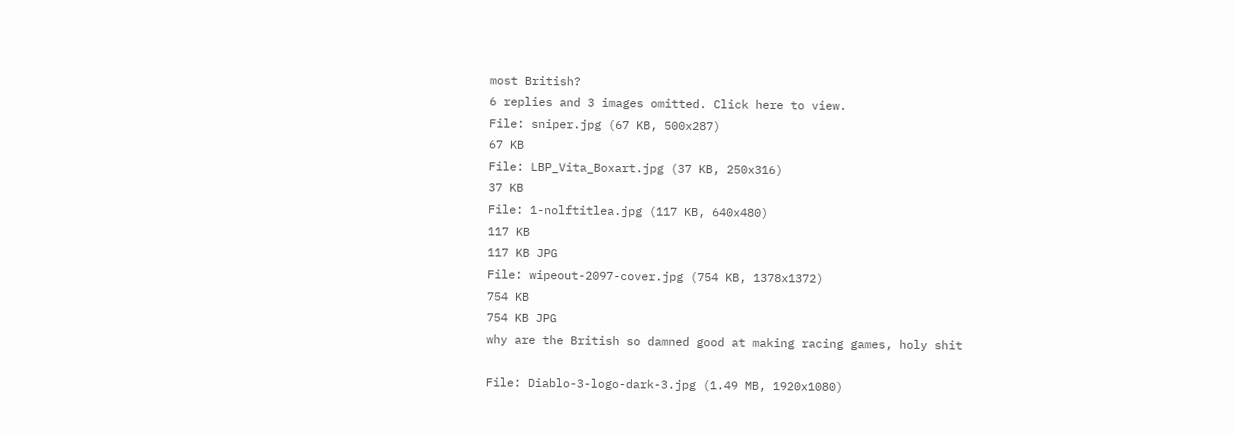most British?
6 replies and 3 images omitted. Click here to view.
File: sniper.jpg (67 KB, 500x287)
67 KB
File: LBP_Vita_Boxart.jpg (37 KB, 250x316)
37 KB
File: 1-nolftitlea.jpg (117 KB, 640x480)
117 KB
117 KB JPG
File: wipeout-2097-cover.jpg (754 KB, 1378x1372)
754 KB
754 KB JPG
why are the British so damned good at making racing games, holy shit

File: Diablo-3-logo-dark-3.jpg (1.49 MB, 1920x1080)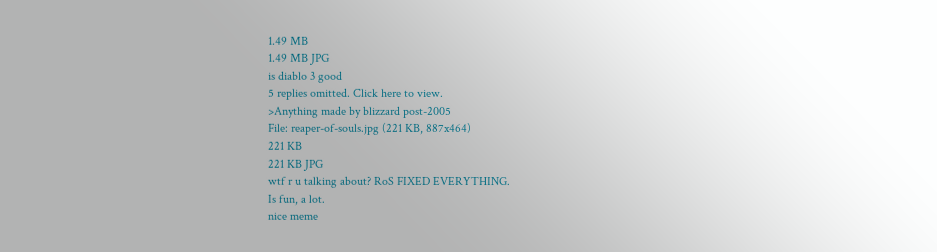1.49 MB
1.49 MB JPG
is diablo 3 good
5 replies omitted. Click here to view.
>Anything made by blizzard post-2005
File: reaper-of-souls.jpg (221 KB, 887x464)
221 KB
221 KB JPG
wtf r u talking about? RoS FIXED EVERYTHING.
Is fun, a lot.
nice meme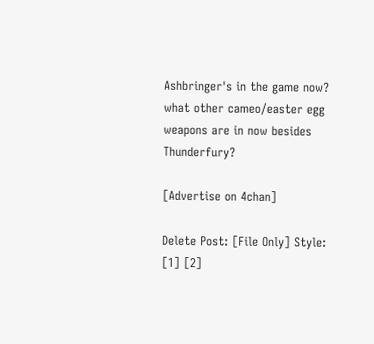Ashbringer's in the game now? what other cameo/easter egg weapons are in now besides Thunderfury?

[Advertise on 4chan]

Delete Post: [File Only] Style:
[1] [2]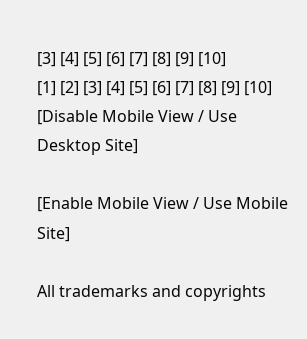[3] [4] [5] [6] [7] [8] [9] [10]
[1] [2] [3] [4] [5] [6] [7] [8] [9] [10]
[Disable Mobile View / Use Desktop Site]

[Enable Mobile View / Use Mobile Site]

All trademarks and copyrights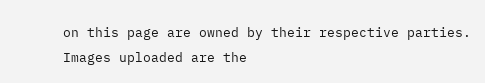on this page are owned by their respective parties. Images uploaded are the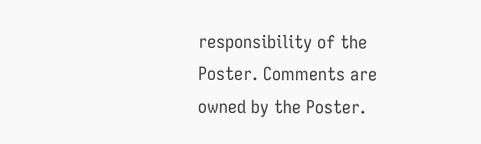responsibility of the Poster. Comments are owned by the Poster.